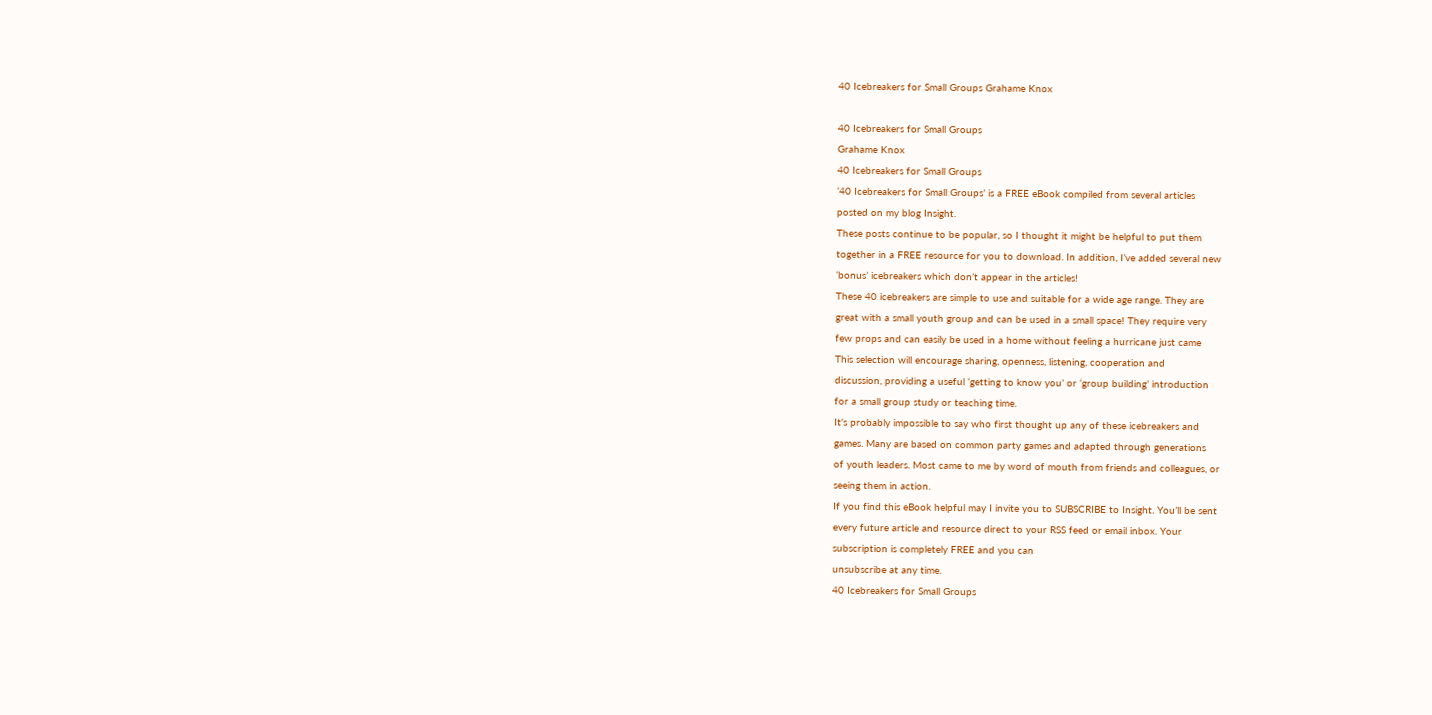40 Icebreakers for Small Groups Grahame Knox

40 Icebreakers for Small Groups
Grahame Knox
40 Icebreakers for Small Groups
‘40 Icebreakers for Small Groups’ is a FREE eBook compiled from several articles
posted on my blog Insight.
These posts continue to be popular, so I thought it might be helpful to put them
together in a FREE resource for you to download. In addition, I’ve added several new
‘bonus’ icebreakers which don’t appear in the articles!
These 40 icebreakers are simple to use and suitable for a wide age range. They are
great with a small youth group and can be used in a small space! They require very
few props and can easily be used in a home without feeling a hurricane just came
This selection will encourage sharing, openness, listening, cooperation and
discussion, providing a useful ‘getting to know you’ or ‘group building’ introduction
for a small group study or teaching time.
It's probably impossible to say who first thought up any of these icebreakers and
games. Many are based on common party games and adapted through generations
of youth leaders. Most came to me by word of mouth from friends and colleagues, or
seeing them in action.
If you find this eBook helpful may I invite you to SUBSCRIBE to Insight. You’ll be sent
every future article and resource direct to your RSS feed or email inbox. Your
subscription is completely FREE and you can
unsubscribe at any time.
40 Icebreakers for Small Groups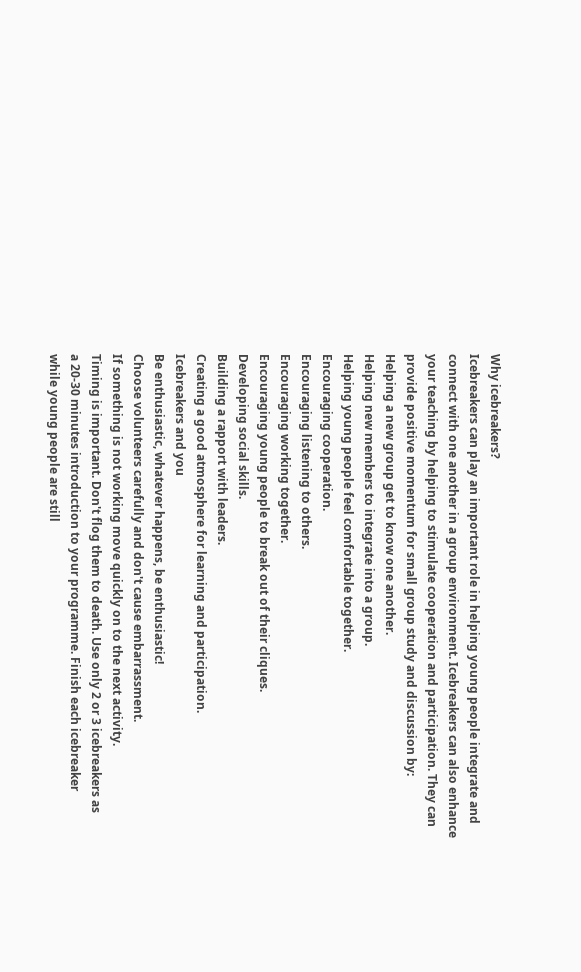Why icebreakers?
Icebreakers can play an important role in helping young people integrate and
connect with one another in a group environment. Icebreakers can also enhance
your teaching by helping to stimulate cooperation and participation. They can
provide positive momentum for small group study and discussion by:
Helping a new group get to know one another.
Helping new members to integrate into a group.
Helping young people feel comfortable together.
Encouraging cooperation.
Encouraging listening to others.
Encouraging working together.
Encouraging young people to break out of their cliques.
Developing social skills.
Building a rapport with leaders.
Creating a good atmosphere for learning and participation.
Icebreakers and you
Be enthusiastic, whatever happens, be enthusiastic!
Choose volunteers carefully and don't cause embarrassment.
If something is not working move quickly on to the next activity.
Timing is important. Don't flog them to death. Use only 2 or 3 icebreakers as
a 20-30 minutes introduction to your programme. Finish each icebreaker
while young people are still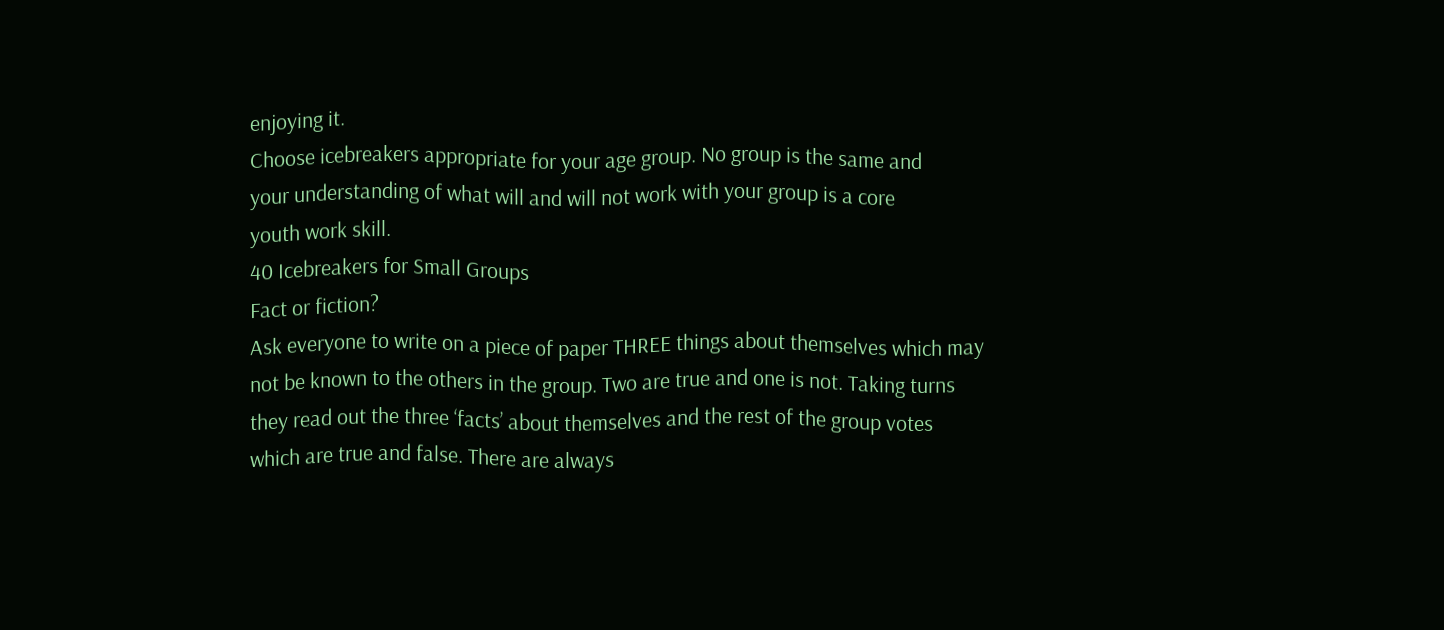enjoying it.
Choose icebreakers appropriate for your age group. No group is the same and
your understanding of what will and will not work with your group is a core
youth work skill.
40 Icebreakers for Small Groups
Fact or fiction?
Ask everyone to write on a piece of paper THREE things about themselves which may
not be known to the others in the group. Two are true and one is not. Taking turns
they read out the three ‘facts’ about themselves and the rest of the group votes
which are true and false. There are always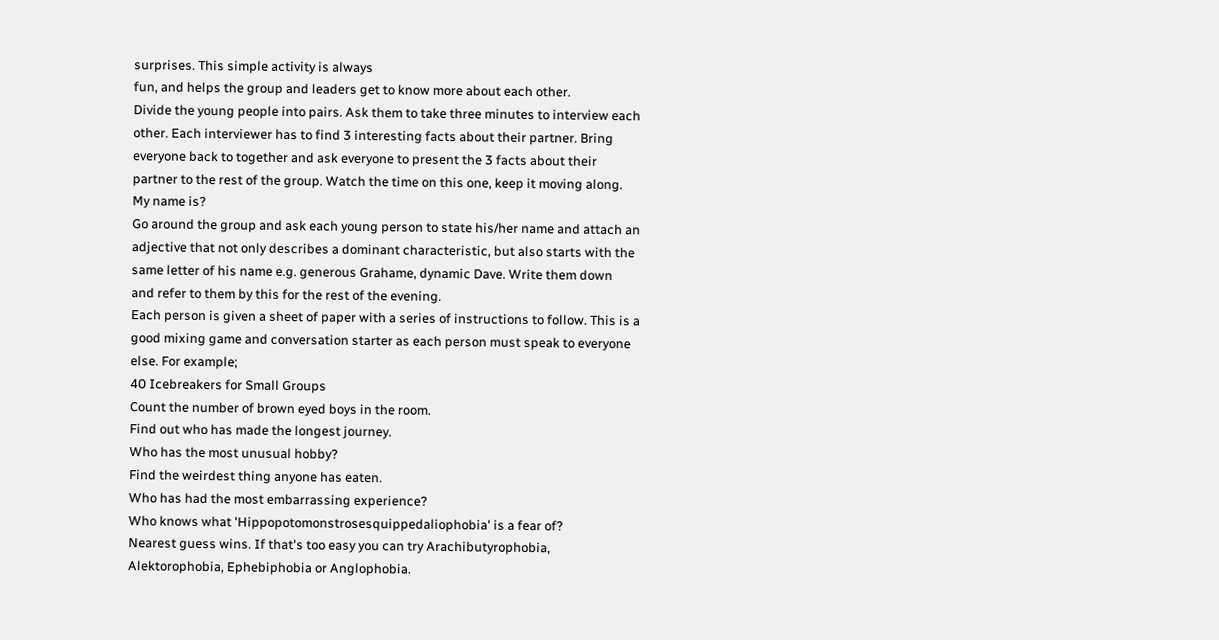surprises. This simple activity is always
fun, and helps the group and leaders get to know more about each other.
Divide the young people into pairs. Ask them to take three minutes to interview each
other. Each interviewer has to find 3 interesting facts about their partner. Bring
everyone back to together and ask everyone to present the 3 facts about their
partner to the rest of the group. Watch the time on this one, keep it moving along.
My name is?
Go around the group and ask each young person to state his/her name and attach an
adjective that not only describes a dominant characteristic, but also starts with the
same letter of his name e.g. generous Grahame, dynamic Dave. Write them down
and refer to them by this for the rest of the evening.
Each person is given a sheet of paper with a series of instructions to follow. This is a
good mixing game and conversation starter as each person must speak to everyone
else. For example;
40 Icebreakers for Small Groups
Count the number of brown eyed boys in the room.
Find out who has made the longest journey.
Who has the most unusual hobby?
Find the weirdest thing anyone has eaten.
Who has had the most embarrassing experience?
Who knows what 'Hippopotomonstrosesquippedaliophobia' is a fear of?
Nearest guess wins. If that's too easy you can try Arachibutyrophobia,
Alektorophobia, Ephebiphobia or Anglophobia.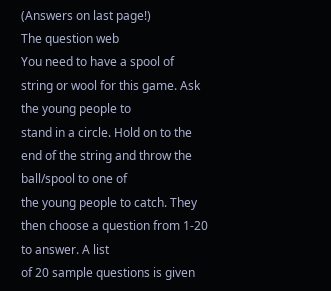(Answers on last page!)
The question web
You need to have a spool of string or wool for this game. Ask the young people to
stand in a circle. Hold on to the end of the string and throw the ball/spool to one of
the young people to catch. They then choose a question from 1-20 to answer. A list
of 20 sample questions is given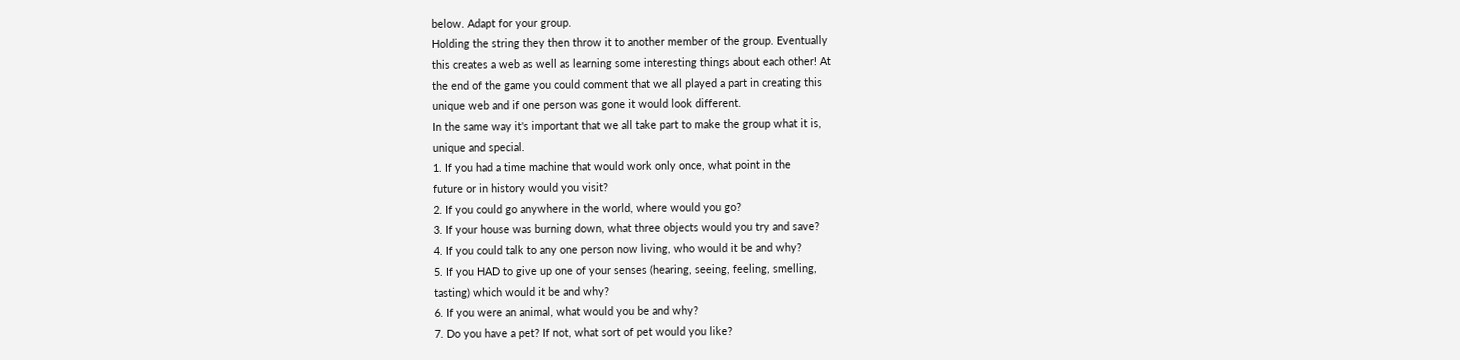below. Adapt for your group.
Holding the string they then throw it to another member of the group. Eventually
this creates a web as well as learning some interesting things about each other! At
the end of the game you could comment that we all played a part in creating this
unique web and if one person was gone it would look different.
In the same way it's important that we all take part to make the group what it is,
unique and special.
1. If you had a time machine that would work only once, what point in the
future or in history would you visit?
2. If you could go anywhere in the world, where would you go?
3. If your house was burning down, what three objects would you try and save?
4. If you could talk to any one person now living, who would it be and why?
5. If you HAD to give up one of your senses (hearing, seeing, feeling, smelling,
tasting) which would it be and why?
6. If you were an animal, what would you be and why?
7. Do you have a pet? If not, what sort of pet would you like?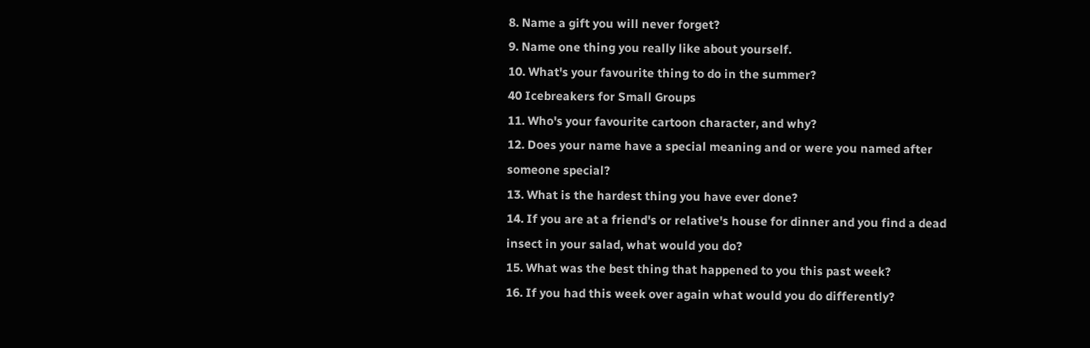8. Name a gift you will never forget?
9. Name one thing you really like about yourself.
10. What's your favourite thing to do in the summer?
40 Icebreakers for Small Groups
11. Who's your favourite cartoon character, and why?
12. Does your name have a special meaning and or were you named after
someone special?
13. What is the hardest thing you have ever done?
14. If you are at a friend's or relative's house for dinner and you find a dead
insect in your salad, what would you do?
15. What was the best thing that happened to you this past week?
16. If you had this week over again what would you do differently?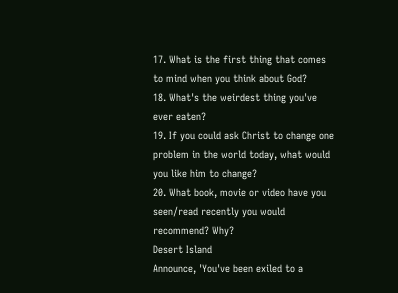17. What is the first thing that comes to mind when you think about God?
18. What's the weirdest thing you've ever eaten?
19. If you could ask Christ to change one problem in the world today, what would
you like him to change?
20. What book, movie or video have you seen/read recently you would
recommend? Why?
Desert Island
Announce, 'You've been exiled to a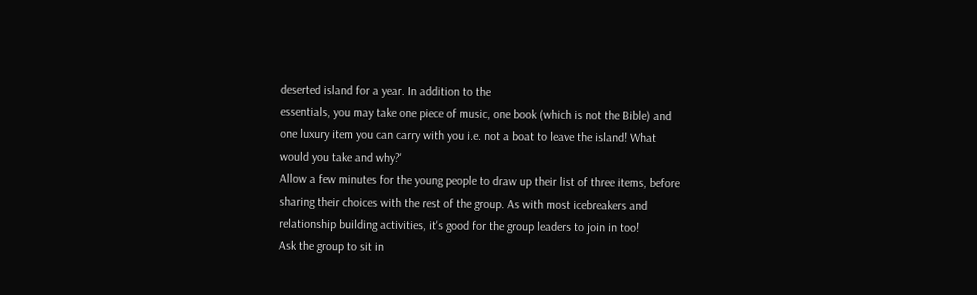deserted island for a year. In addition to the
essentials, you may take one piece of music, one book (which is not the Bible) and
one luxury item you can carry with you i.e. not a boat to leave the island! What
would you take and why?'
Allow a few minutes for the young people to draw up their list of three items, before
sharing their choices with the rest of the group. As with most icebreakers and
relationship building activities, it's good for the group leaders to join in too!
Ask the group to sit in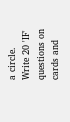a circle. Write 20 'IF' questions on cards and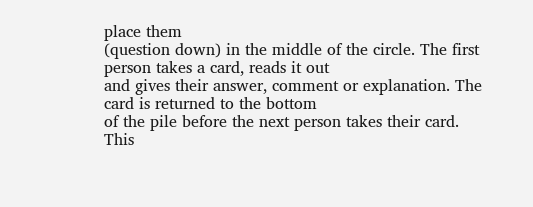place them
(question down) in the middle of the circle. The first person takes a card, reads it out
and gives their answer, comment or explanation. The card is returned to the bottom
of the pile before the next person takes their card.
This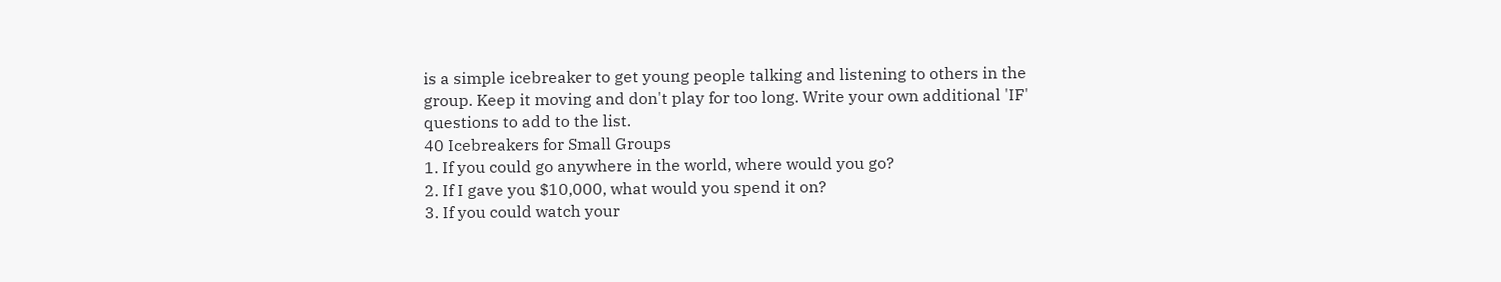is a simple icebreaker to get young people talking and listening to others in the
group. Keep it moving and don't play for too long. Write your own additional 'IF'
questions to add to the list.
40 Icebreakers for Small Groups
1. If you could go anywhere in the world, where would you go?
2. If I gave you $10,000, what would you spend it on?
3. If you could watch your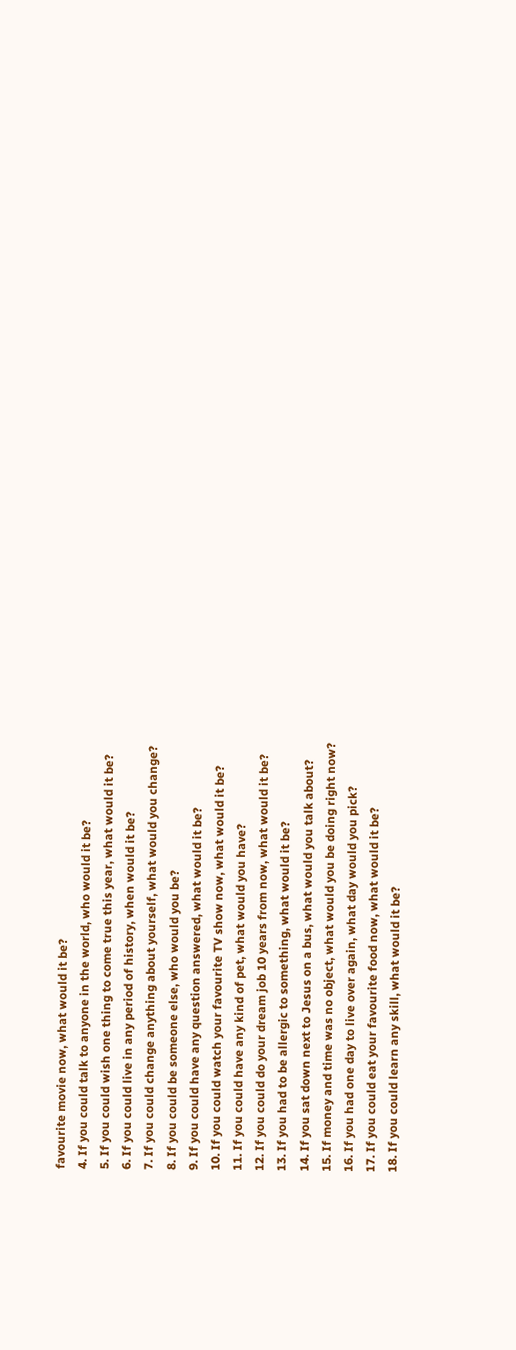favourite movie now, what would it be?
4. If you could talk to anyone in the world, who would it be?
5. If you could wish one thing to come true this year, what would it be?
6. If you could live in any period of history, when would it be?
7. If you could change anything about yourself, what would you change?
8. If you could be someone else, who would you be?
9. If you could have any question answered, what would it be?
10. If you could watch your favourite TV show now, what would it be?
11. If you could have any kind of pet, what would you have?
12. If you could do your dream job 10 years from now, what would it be?
13. If you had to be allergic to something, what would it be?
14. If you sat down next to Jesus on a bus, what would you talk about?
15. If money and time was no object, what would you be doing right now?
16. If you had one day to live over again, what day would you pick?
17. If you could eat your favourite food now, what would it be?
18. If you could learn any skill, what would it be?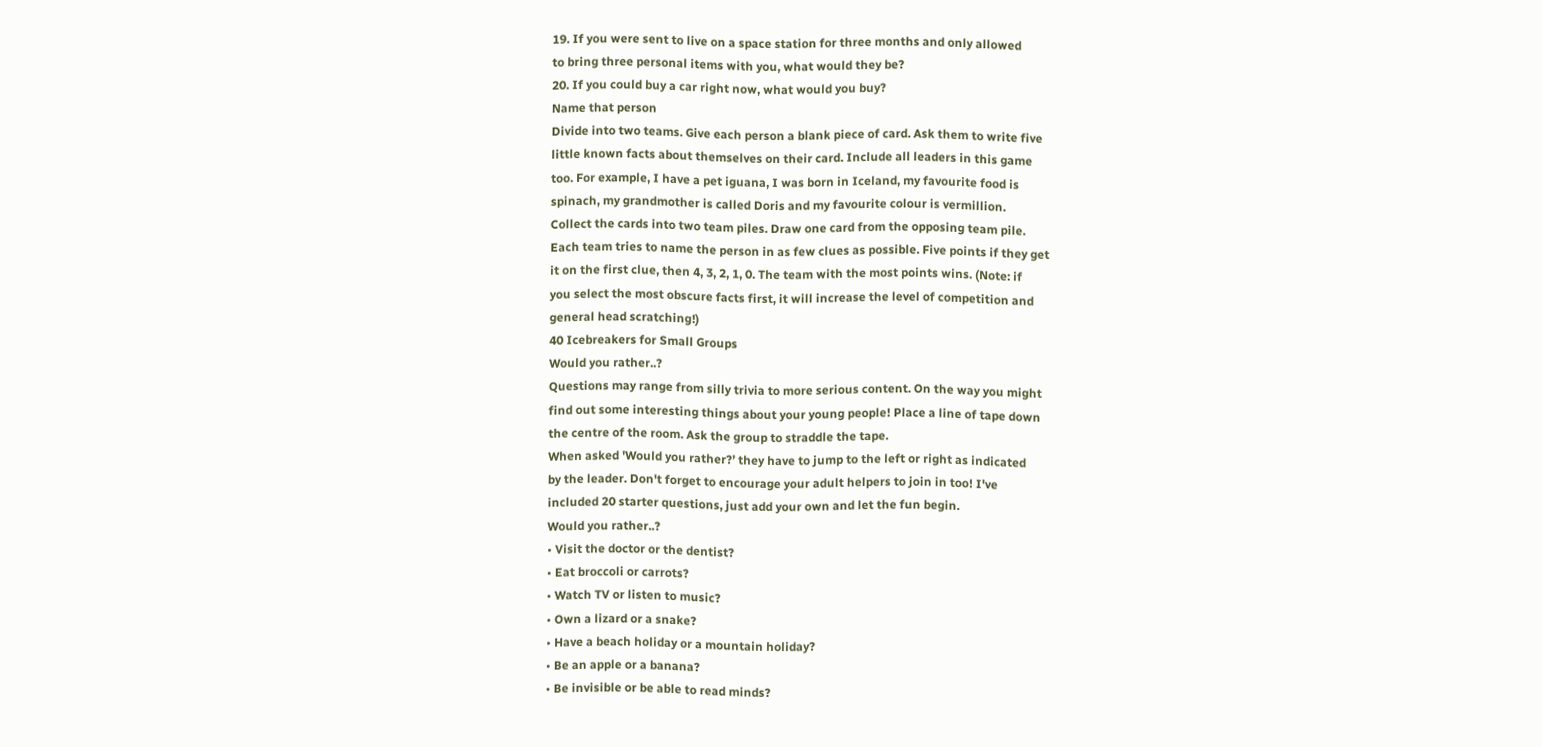19. If you were sent to live on a space station for three months and only allowed
to bring three personal items with you, what would they be?
20. If you could buy a car right now, what would you buy?
Name that person
Divide into two teams. Give each person a blank piece of card. Ask them to write five
little known facts about themselves on their card. Include all leaders in this game
too. For example, I have a pet iguana, I was born in Iceland, my favourite food is
spinach, my grandmother is called Doris and my favourite colour is vermillion.
Collect the cards into two team piles. Draw one card from the opposing team pile.
Each team tries to name the person in as few clues as possible. Five points if they get
it on the first clue, then 4, 3, 2, 1, 0. The team with the most points wins. (Note: if
you select the most obscure facts first, it will increase the level of competition and
general head scratching!)
40 Icebreakers for Small Groups
Would you rather..?
Questions may range from silly trivia to more serious content. On the way you might
find out some interesting things about your young people! Place a line of tape down
the centre of the room. Ask the group to straddle the tape.
When asked 'Would you rather?’ they have to jump to the left or right as indicated
by the leader. Don't forget to encourage your adult helpers to join in too! I've
included 20 starter questions, just add your own and let the fun begin.
Would you rather..?
• Visit the doctor or the dentist?
• Eat broccoli or carrots?
• Watch TV or listen to music?
• Own a lizard or a snake?
• Have a beach holiday or a mountain holiday?
• Be an apple or a banana?
• Be invisible or be able to read minds?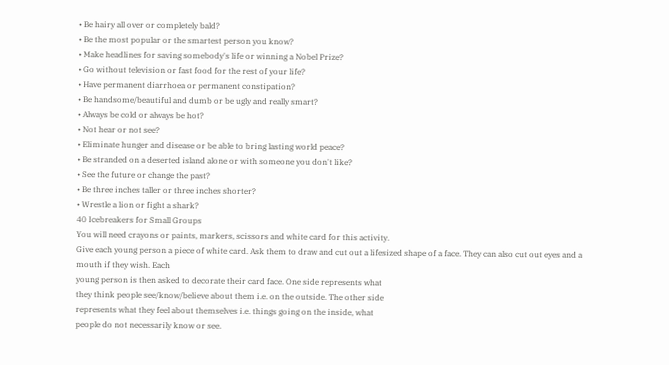• Be hairy all over or completely bald?
• Be the most popular or the smartest person you know?
• Make headlines for saving somebody's life or winning a Nobel Prize?
• Go without television or fast food for the rest of your life?
• Have permanent diarrhoea or permanent constipation?
• Be handsome/beautiful and dumb or be ugly and really smart?
• Always be cold or always be hot?
• Not hear or not see?
• Eliminate hunger and disease or be able to bring lasting world peace?
• Be stranded on a deserted island alone or with someone you don't like?
• See the future or change the past?
• Be three inches taller or three inches shorter?
• Wrestle a lion or fight a shark?
40 Icebreakers for Small Groups
You will need crayons or paints, markers, scissors and white card for this activity.
Give each young person a piece of white card. Ask them to draw and cut out a lifesized shape of a face. They can also cut out eyes and a mouth if they wish. Each
young person is then asked to decorate their card face. One side represents what
they think people see/know/believe about them i.e. on the outside. The other side
represents what they feel about themselves i.e. things going on the inside, what
people do not necessarily know or see.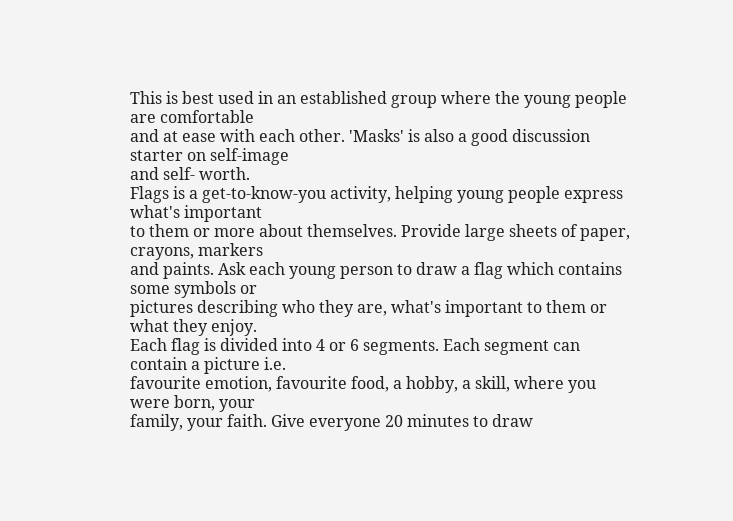This is best used in an established group where the young people are comfortable
and at ease with each other. 'Masks' is also a good discussion starter on self-image
and self- worth.
Flags is a get-to-know-you activity, helping young people express what's important
to them or more about themselves. Provide large sheets of paper, crayons, markers
and paints. Ask each young person to draw a flag which contains some symbols or
pictures describing who they are, what's important to them or what they enjoy.
Each flag is divided into 4 or 6 segments. Each segment can contain a picture i.e.
favourite emotion, favourite food, a hobby, a skill, where you were born, your
family, your faith. Give everyone 20 minutes to draw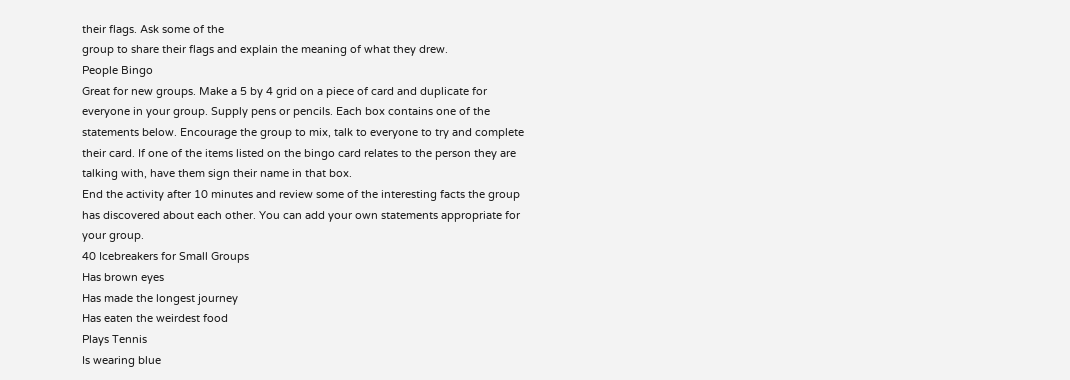their flags. Ask some of the
group to share their flags and explain the meaning of what they drew.
People Bingo
Great for new groups. Make a 5 by 4 grid on a piece of card and duplicate for
everyone in your group. Supply pens or pencils. Each box contains one of the
statements below. Encourage the group to mix, talk to everyone to try and complete
their card. If one of the items listed on the bingo card relates to the person they are
talking with, have them sign their name in that box.
End the activity after 10 minutes and review some of the interesting facts the group
has discovered about each other. You can add your own statements appropriate for
your group.
40 Icebreakers for Small Groups
Has brown eyes
Has made the longest journey
Has eaten the weirdest food
Plays Tennis
Is wearing blue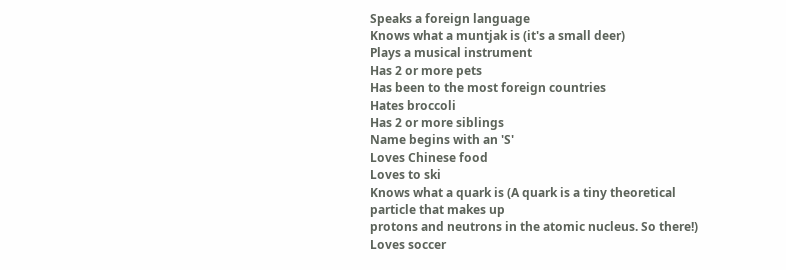Speaks a foreign language
Knows what a muntjak is (it's a small deer)
Plays a musical instrument
Has 2 or more pets
Has been to the most foreign countries
Hates broccoli
Has 2 or more siblings
Name begins with an 'S'
Loves Chinese food
Loves to ski
Knows what a quark is (A quark is a tiny theoretical particle that makes up
protons and neutrons in the atomic nucleus. So there!)
Loves soccer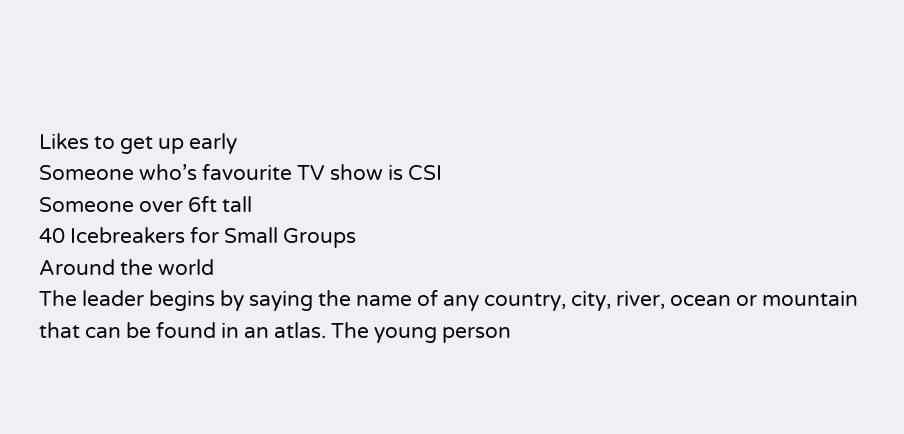Likes to get up early
Someone who’s favourite TV show is CSI
Someone over 6ft tall
40 Icebreakers for Small Groups
Around the world
The leader begins by saying the name of any country, city, river, ocean or mountain
that can be found in an atlas. The young person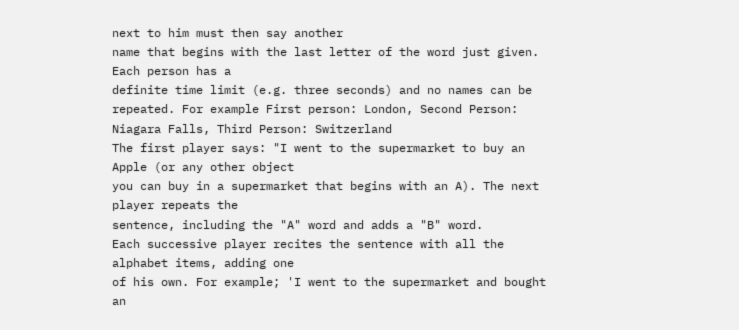next to him must then say another
name that begins with the last letter of the word just given. Each person has a
definite time limit (e.g. three seconds) and no names can be repeated. For example First person: London, Second Person: Niagara Falls, Third Person: Switzerland
The first player says: "I went to the supermarket to buy an Apple (or any other object
you can buy in a supermarket that begins with an A). The next player repeats the
sentence, including the "A" word and adds a "B" word.
Each successive player recites the sentence with all the alphabet items, adding one
of his own. For example; 'I went to the supermarket and bought an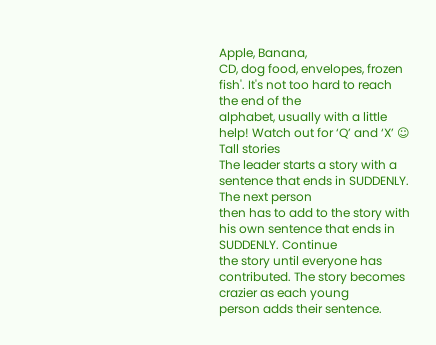Apple, Banana,
CD, dog food, envelopes, frozen fish'. It's not too hard to reach the end of the
alphabet, usually with a little help! Watch out for ‘Q’ and ‘X’ ☺
Tall stories
The leader starts a story with a sentence that ends in SUDDENLY. The next person
then has to add to the story with his own sentence that ends in SUDDENLY. Continue
the story until everyone has contributed. The story becomes crazier as each young
person adds their sentence.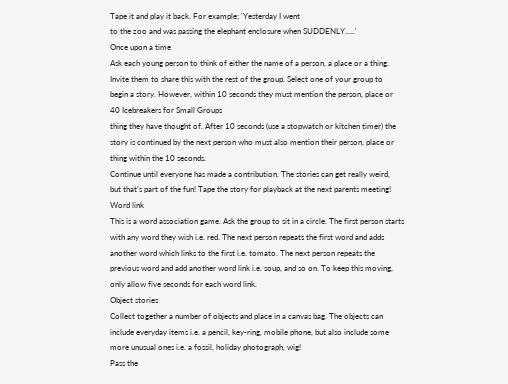Tape it and play it back. For example; 'Yesterday I went
to the zoo and was passing the elephant enclosure when SUDDENLY.....'
Once upon a time
Ask each young person to think of either the name of a person, a place or a thing.
Invite them to share this with the rest of the group. Select one of your group to
begin a story. However, within 10 seconds they must mention the person, place or
40 Icebreakers for Small Groups
thing they have thought of. After 10 seconds (use a stopwatch or kitchen timer) the
story is continued by the next person who must also mention their person, place or
thing within the 10 seconds.
Continue until everyone has made a contribution. The stories can get really weird,
but that's part of the fun! Tape the story for playback at the next parents meeting!
Word link
This is a word association game. Ask the group to sit in a circle. The first person starts
with any word they wish i.e. red. The next person repeats the first word and adds
another word which links to the first i.e. tomato. The next person repeats the
previous word and add another word link i.e. soup, and so on. To keep this moving,
only allow five seconds for each word link.
Object stories
Collect together a number of objects and place in a canvas bag. The objects can
include everyday items i.e. a pencil, key-ring, mobile phone, but also include some
more unusual ones i.e. a fossil, holiday photograph, wig!
Pass the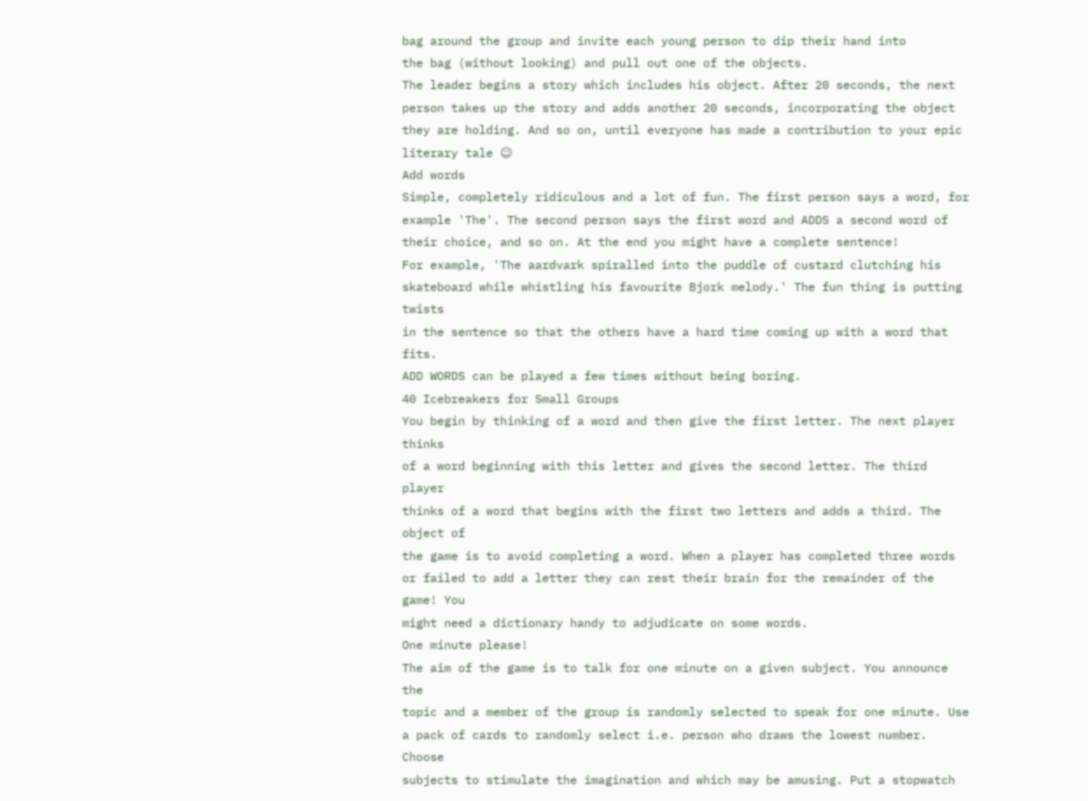bag around the group and invite each young person to dip their hand into
the bag (without looking) and pull out one of the objects.
The leader begins a story which includes his object. After 20 seconds, the next
person takes up the story and adds another 20 seconds, incorporating the object
they are holding. And so on, until everyone has made a contribution to your epic
literary tale ☺
Add words
Simple, completely ridiculous and a lot of fun. The first person says a word, for
example 'The'. The second person says the first word and ADDS a second word of
their choice, and so on. At the end you might have a complete sentence!
For example, 'The aardvark spiralled into the puddle of custard clutching his
skateboard while whistling his favourite Bjork melody.' The fun thing is putting twists
in the sentence so that the others have a hard time coming up with a word that fits.
ADD WORDS can be played a few times without being boring.
40 Icebreakers for Small Groups
You begin by thinking of a word and then give the first letter. The next player thinks
of a word beginning with this letter and gives the second letter. The third player
thinks of a word that begins with the first two letters and adds a third. The object of
the game is to avoid completing a word. When a player has completed three words
or failed to add a letter they can rest their brain for the remainder of the game! You
might need a dictionary handy to adjudicate on some words.
One minute please!
The aim of the game is to talk for one minute on a given subject. You announce the
topic and a member of the group is randomly selected to speak for one minute. Use
a pack of cards to randomly select i.e. person who draws the lowest number. Choose
subjects to stimulate the imagination and which may be amusing. Put a stopwatch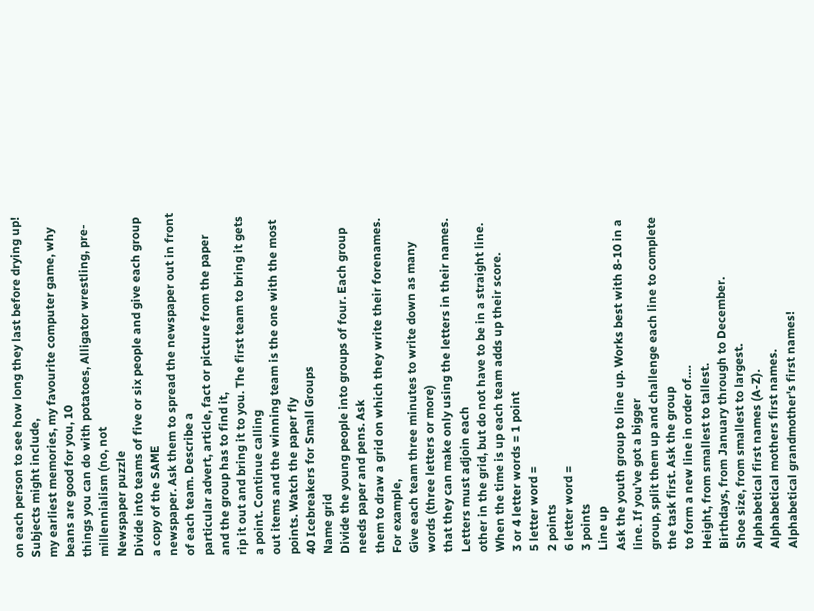on each person to see how long they last before drying up! Subjects might include,
my earliest memories, my favourite computer game, why beans are good for you, 10
things you can do with potatoes, Alligator wrestling, pre-millennialism (no, not
Newspaper puzzle
Divide into teams of five or six people and give each group a copy of the SAME
newspaper. Ask them to spread the newspaper out in front of each team. Describe a
particular advert, article, fact or picture from the paper and the group has to find it,
rip it out and bring it to you. The first team to bring it gets a point. Continue calling
out items and the winning team is the one with the most points. Watch the paper fly
40 Icebreakers for Small Groups
Name grid
Divide the young people into groups of four. Each group needs paper and pens. Ask
them to draw a grid on which they write their forenames. For example,
Give each team three minutes to write down as many words (three letters or more)
that they can make only using the letters in their names. Letters must adjoin each
other in the grid, but do not have to be in a straight line.
When the time is up each team adds up their score.
3 or 4 letter words = 1 point
5 letter word =
2 points
6 letter word =
3 points
Line up
Ask the youth group to line up. Works best with 8-10 in a line. If you’ve got a bigger
group, split them up and challenge each line to complete the task first. Ask the group
to form a new line in order of….
Height, from smallest to tallest.
Birthdays, from January through to December.
Shoe size, from smallest to largest.
Alphabetical first names (A-Z).
Alphabetical mothers first names.
Alphabetical grandmother's first names!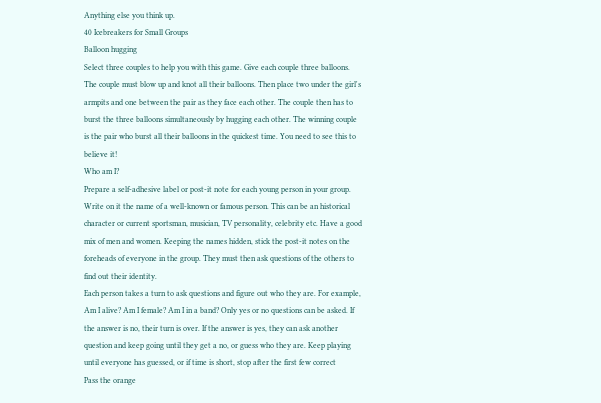Anything else you think up.
40 Icebreakers for Small Groups
Balloon hugging
Select three couples to help you with this game. Give each couple three balloons.
The couple must blow up and knot all their balloons. Then place two under the girl's
armpits and one between the pair as they face each other. The couple then has to
burst the three balloons simultaneously by hugging each other. The winning couple
is the pair who burst all their balloons in the quickest time. You need to see this to
believe it!
Who am I?
Prepare a self-adhesive label or post-it note for each young person in your group.
Write on it the name of a well-known or famous person. This can be an historical
character or current sportsman, musician, TV personality, celebrity etc. Have a good
mix of men and women. Keeping the names hidden, stick the post-it notes on the
foreheads of everyone in the group. They must then ask questions of the others to
find out their identity.
Each person takes a turn to ask questions and figure out who they are. For example,
Am I alive? Am I female? Am I in a band? Only yes or no questions can be asked. If
the answer is no, their turn is over. If the answer is yes, they can ask another
question and keep going until they get a no, or guess who they are. Keep playing
until everyone has guessed, or if time is short, stop after the first few correct
Pass the orange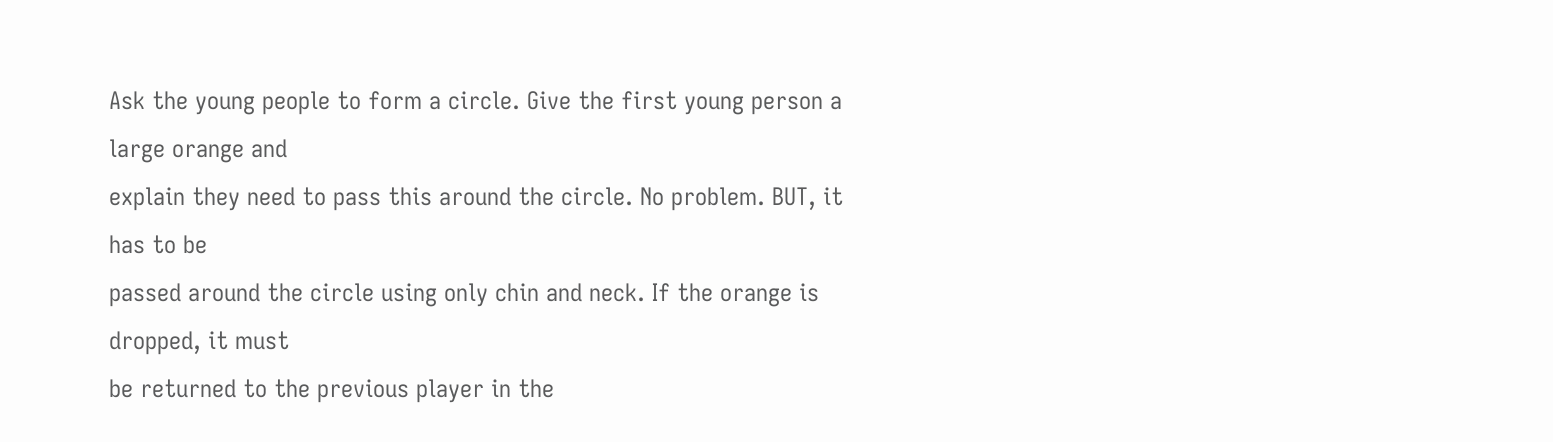Ask the young people to form a circle. Give the first young person a large orange and
explain they need to pass this around the circle. No problem. BUT, it has to be
passed around the circle using only chin and neck. If the orange is dropped, it must
be returned to the previous player in the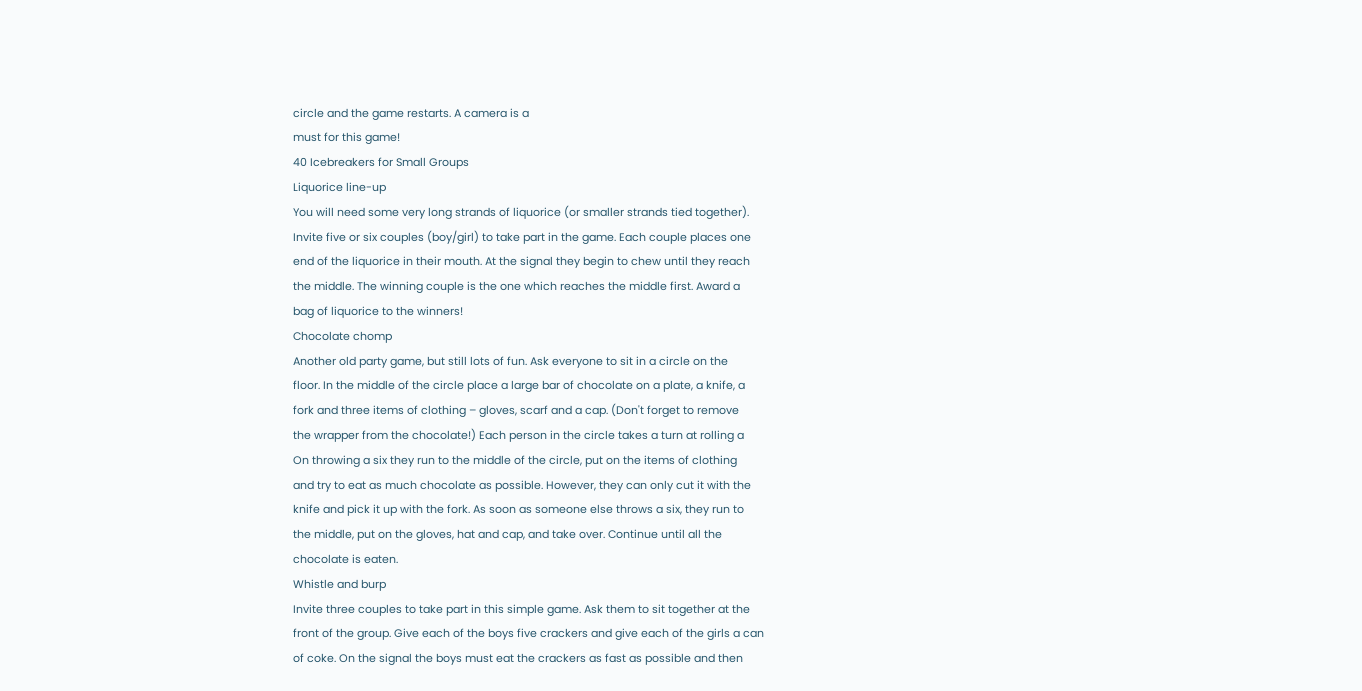circle and the game restarts. A camera is a
must for this game!
40 Icebreakers for Small Groups
Liquorice line-up
You will need some very long strands of liquorice (or smaller strands tied together).
Invite five or six couples (boy/girl) to take part in the game. Each couple places one
end of the liquorice in their mouth. At the signal they begin to chew until they reach
the middle. The winning couple is the one which reaches the middle first. Award a
bag of liquorice to the winners!
Chocolate chomp
Another old party game, but still lots of fun. Ask everyone to sit in a circle on the
floor. In the middle of the circle place a large bar of chocolate on a plate, a knife, a
fork and three items of clothing – gloves, scarf and a cap. (Don't forget to remove
the wrapper from the chocolate!) Each person in the circle takes a turn at rolling a
On throwing a six they run to the middle of the circle, put on the items of clothing
and try to eat as much chocolate as possible. However, they can only cut it with the
knife and pick it up with the fork. As soon as someone else throws a six, they run to
the middle, put on the gloves, hat and cap, and take over. Continue until all the
chocolate is eaten.
Whistle and burp
Invite three couples to take part in this simple game. Ask them to sit together at the
front of the group. Give each of the boys five crackers and give each of the girls a can
of coke. On the signal the boys must eat the crackers as fast as possible and then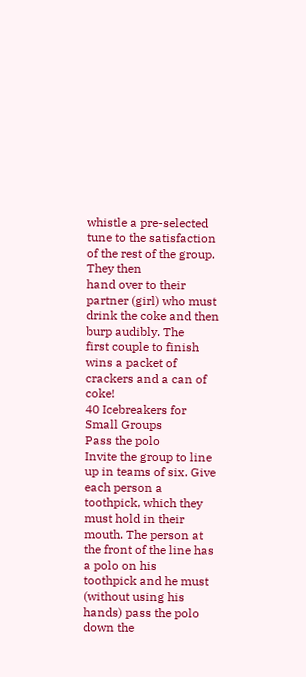whistle a pre-selected tune to the satisfaction of the rest of the group. They then
hand over to their partner (girl) who must drink the coke and then burp audibly. The
first couple to finish wins a packet of crackers and a can of coke!
40 Icebreakers for Small Groups
Pass the polo
Invite the group to line up in teams of six. Give each person a toothpick, which they
must hold in their mouth. The person at the front of the line has a polo on his
toothpick and he must (without using his hands) pass the polo down the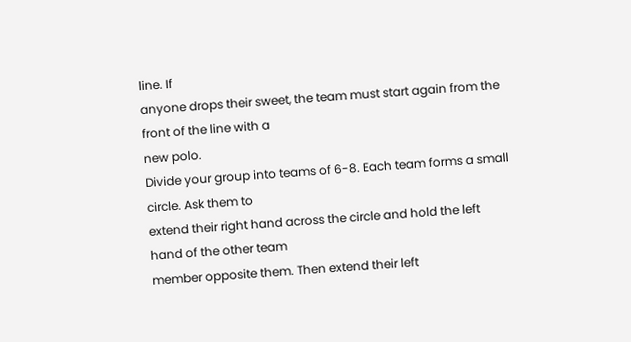line. If
anyone drops their sweet, the team must start again from the front of the line with a
new polo.
Divide your group into teams of 6-8. Each team forms a small circle. Ask them to
extend their right hand across the circle and hold the left hand of the other team
member opposite them. Then extend their left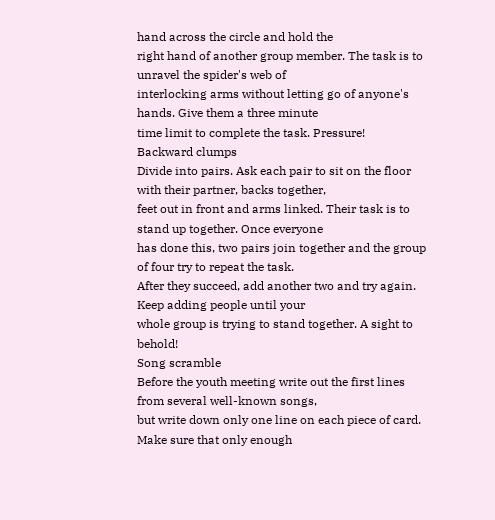hand across the circle and hold the
right hand of another group member. The task is to unravel the spider's web of
interlocking arms without letting go of anyone's hands. Give them a three minute
time limit to complete the task. Pressure!
Backward clumps
Divide into pairs. Ask each pair to sit on the floor with their partner, backs together,
feet out in front and arms linked. Their task is to stand up together. Once everyone
has done this, two pairs join together and the group of four try to repeat the task.
After they succeed, add another two and try again. Keep adding people until your
whole group is trying to stand together. A sight to behold!
Song scramble
Before the youth meeting write out the first lines from several well-known songs,
but write down only one line on each piece of card. Make sure that only enough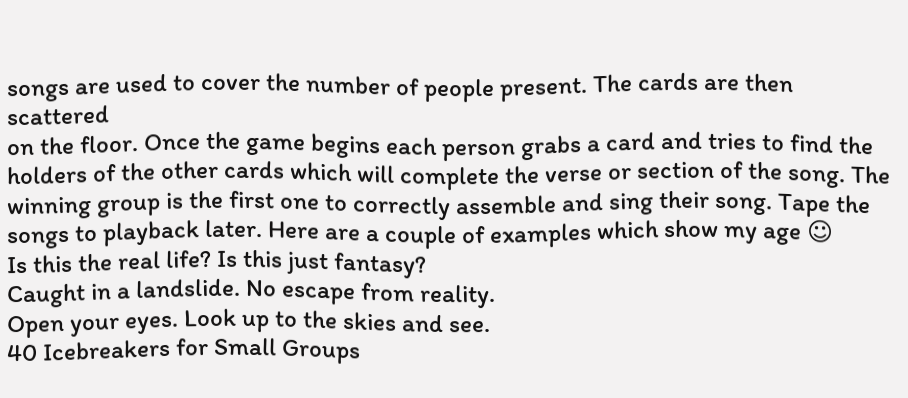songs are used to cover the number of people present. The cards are then scattered
on the floor. Once the game begins each person grabs a card and tries to find the
holders of the other cards which will complete the verse or section of the song. The
winning group is the first one to correctly assemble and sing their song. Tape the
songs to playback later. Here are a couple of examples which show my age ☺
Is this the real life? Is this just fantasy?
Caught in a landslide. No escape from reality.
Open your eyes. Look up to the skies and see.
40 Icebreakers for Small Groups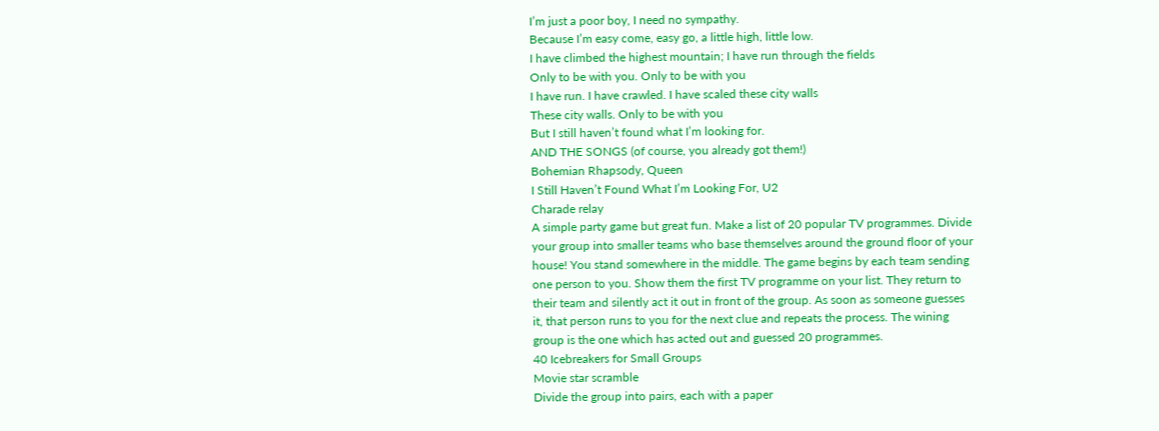I’m just a poor boy, I need no sympathy.
Because I’m easy come, easy go, a little high, little low.
I have climbed the highest mountain; I have run through the fields
Only to be with you. Only to be with you
I have run. I have crawled. I have scaled these city walls
These city walls. Only to be with you
But I still haven’t found what I’m looking for.
AND THE SONGS (of course, you already got them!)
Bohemian Rhapsody, Queen
I Still Haven’t Found What I’m Looking For, U2
Charade relay
A simple party game but great fun. Make a list of 20 popular TV programmes. Divide
your group into smaller teams who base themselves around the ground floor of your
house! You stand somewhere in the middle. The game begins by each team sending
one person to you. Show them the first TV programme on your list. They return to
their team and silently act it out in front of the group. As soon as someone guesses
it, that person runs to you for the next clue and repeats the process. The wining
group is the one which has acted out and guessed 20 programmes.
40 Icebreakers for Small Groups
Movie star scramble
Divide the group into pairs, each with a paper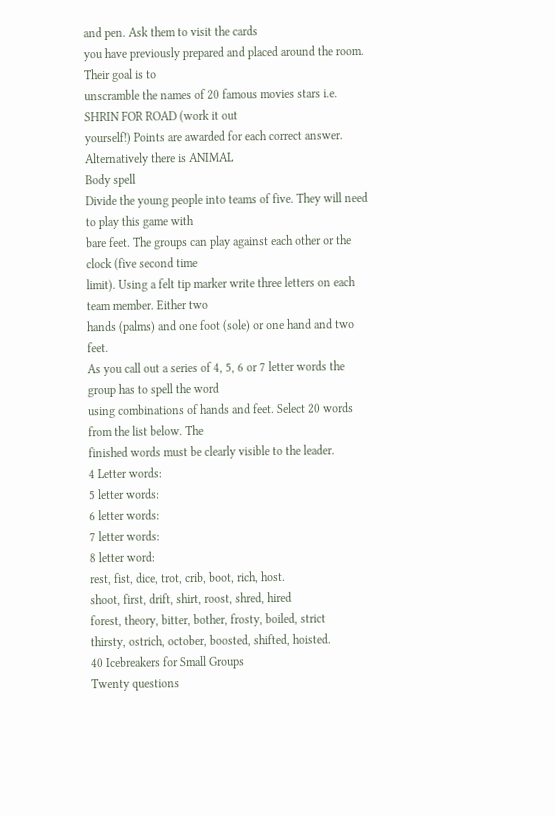and pen. Ask them to visit the cards
you have previously prepared and placed around the room. Their goal is to
unscramble the names of 20 famous movies stars i.e. SHRIN FOR ROAD (work it out
yourself!) Points are awarded for each correct answer. Alternatively there is ANIMAL
Body spell
Divide the young people into teams of five. They will need to play this game with
bare feet. The groups can play against each other or the clock (five second time
limit). Using a felt tip marker write three letters on each team member. Either two
hands (palms) and one foot (sole) or one hand and two feet.
As you call out a series of 4, 5, 6 or 7 letter words the group has to spell the word
using combinations of hands and feet. Select 20 words from the list below. The
finished words must be clearly visible to the leader.
4 Letter words:
5 letter words:
6 letter words:
7 letter words:
8 letter word:
rest, fist, dice, trot, crib, boot, rich, host.
shoot, first, drift, shirt, roost, shred, hired
forest, theory, bitter, bother, frosty, boiled, strict
thirsty, ostrich, october, boosted, shifted, hoisted.
40 Icebreakers for Small Groups
Twenty questions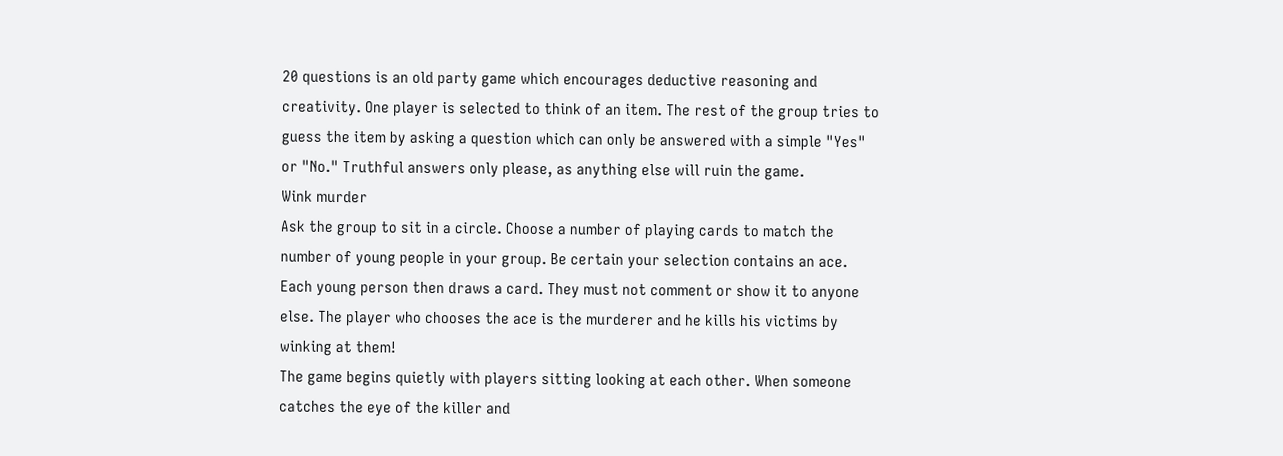20 questions is an old party game which encourages deductive reasoning and
creativity. One player is selected to think of an item. The rest of the group tries to
guess the item by asking a question which can only be answered with a simple "Yes"
or "No." Truthful answers only please, as anything else will ruin the game.
Wink murder
Ask the group to sit in a circle. Choose a number of playing cards to match the
number of young people in your group. Be certain your selection contains an ace.
Each young person then draws a card. They must not comment or show it to anyone
else. The player who chooses the ace is the murderer and he kills his victims by
winking at them!
The game begins quietly with players sitting looking at each other. When someone
catches the eye of the killer and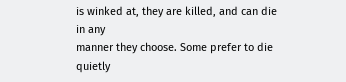is winked at, they are killed, and can die in any
manner they choose. Some prefer to die quietly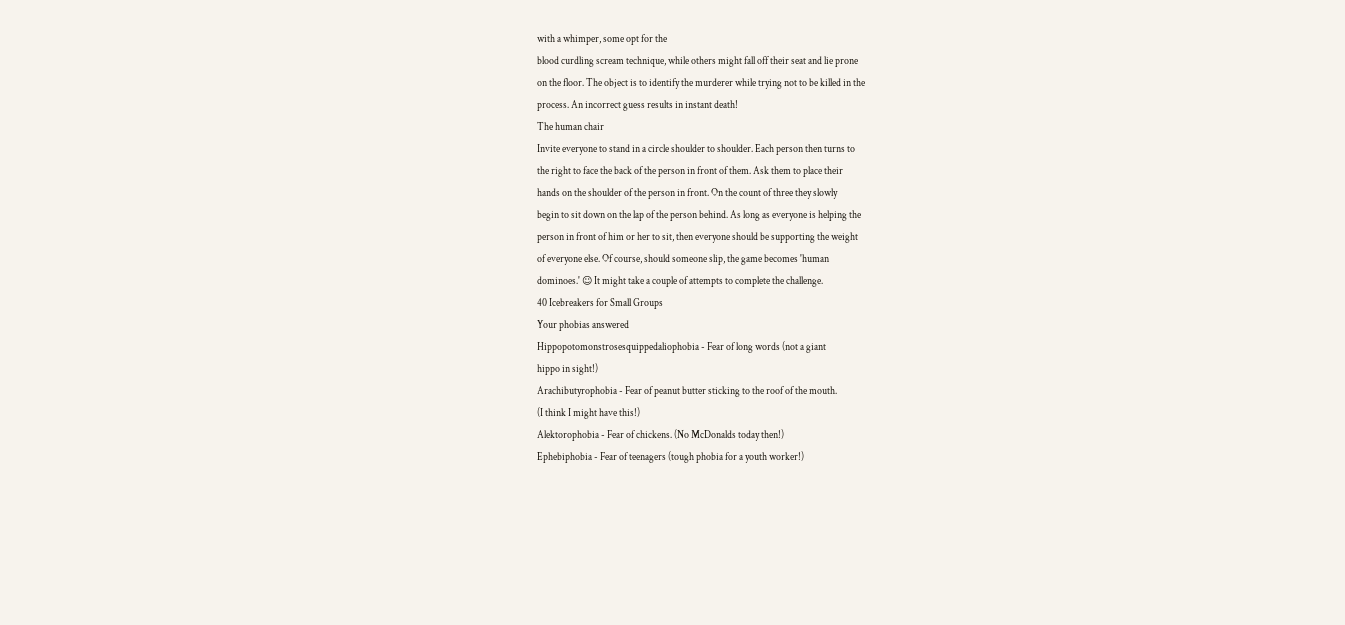with a whimper, some opt for the
blood curdling scream technique, while others might fall off their seat and lie prone
on the floor. The object is to identify the murderer while trying not to be killed in the
process. An incorrect guess results in instant death!
The human chair
Invite everyone to stand in a circle shoulder to shoulder. Each person then turns to
the right to face the back of the person in front of them. Ask them to place their
hands on the shoulder of the person in front. On the count of three they slowly
begin to sit down on the lap of the person behind. As long as everyone is helping the
person in front of him or her to sit, then everyone should be supporting the weight
of everyone else. Of course, should someone slip, the game becomes 'human
dominoes.' ☺ It might take a couple of attempts to complete the challenge.
40 Icebreakers for Small Groups
Your phobias answered
Hippopotomonstrosesquippedaliophobia - Fear of long words (not a giant
hippo in sight!)
Arachibutyrophobia - Fear of peanut butter sticking to the roof of the mouth.
(I think I might have this!)
Alektorophobia - Fear of chickens. (No McDonalds today then!)
Ephebiphobia - Fear of teenagers (tough phobia for a youth worker!)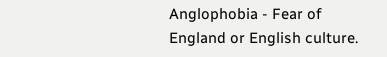Anglophobia - Fear of England or English culture.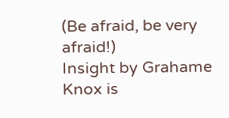(Be afraid, be very afraid!)
Insight by Grahame Knox is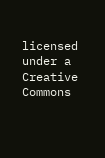licensed under a Creative Commons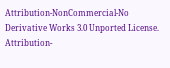Attribution-NonCommercial-No Derivative Works 3.0 Unported License.
Attribution-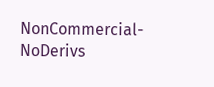NonCommercial-NoDerivs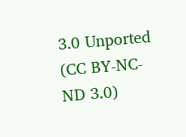3.0 Unported (CC BY-NC-ND 3.0)